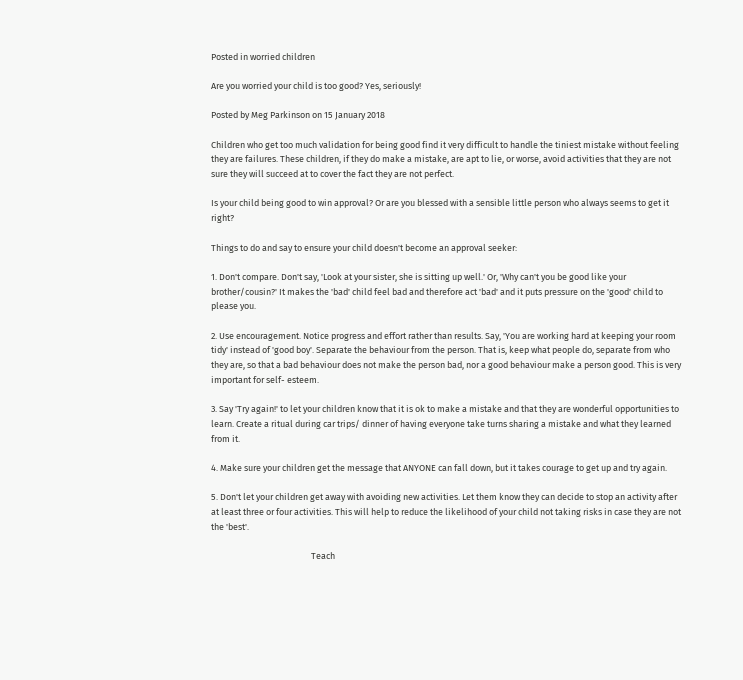Posted in worried children

Are you worried your child is too good? Yes, seriously!

Posted by Meg Parkinson on 15 January 2018

Children who get too much validation for being good find it very difficult to handle the tiniest mistake without feeling they are failures. These children, if they do make a mistake, are apt to lie, or worse, avoid activities that they are not sure they will succeed at to cover the fact they are not perfect.

Is your child being good to win approval? Or are you blessed with a sensible little person who always seems to get it right?

Things to do and say to ensure your child doesn't become an approval seeker:

1. Don't compare. Don't say, 'Look at your sister, she is sitting up well.' Or, 'Why can't you be good like your brother/cousin?' It makes the 'bad' child feel bad and therefore act 'bad' and it puts pressure on the 'good' child to please you.

2. Use encouragement. Notice progress and effort rather than results. Say, 'You are working hard at keeping your room tidy' instead of 'good boy'. Separate the behaviour from the person. That is, keep what people do, separate from who they are, so that a bad behaviour does not make the person bad, nor a good behaviour make a person good. This is very important for self- esteem.

3. Say 'Try again!' to let your children know that it is ok to make a mistake and that they are wonderful opportunities to learn. Create a ritual during car trips/ dinner of having everyone take turns sharing a mistake and what they learned from it.

4. Make sure your children get the message that ANYONE can fall down, but it takes courage to get up and try again.

5. Don't let your children get away with avoiding new activities. Let them know they can decide to stop an activity after at least three or four activities. This will help to reduce the likelihood of your child not taking risks in case they are not the 'best'.

                                                  Teach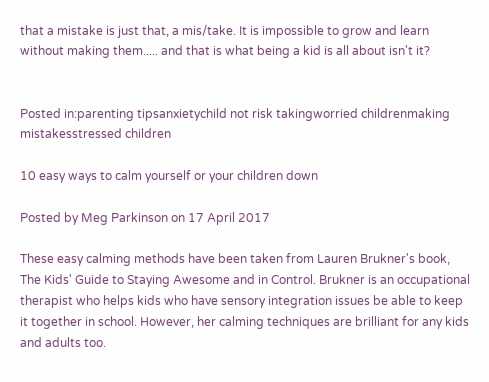that a mistake is just that, a mis/take. It is impossible to grow and learn without making them..... and that is what being a kid is all about isn't it?


Posted in:parenting tipsanxietychild not risk takingworried childrenmaking mistakesstressed children

10 easy ways to calm yourself or your children down

Posted by Meg Parkinson on 17 April 2017

These easy calming methods have been taken from Lauren Brukner's book, The Kids' Guide to Staying Awesome and in Control. Brukner is an occupational therapist who helps kids who have sensory integration issues be able to keep it together in school. However, her calming techniques are brilliant for any kids and adults too.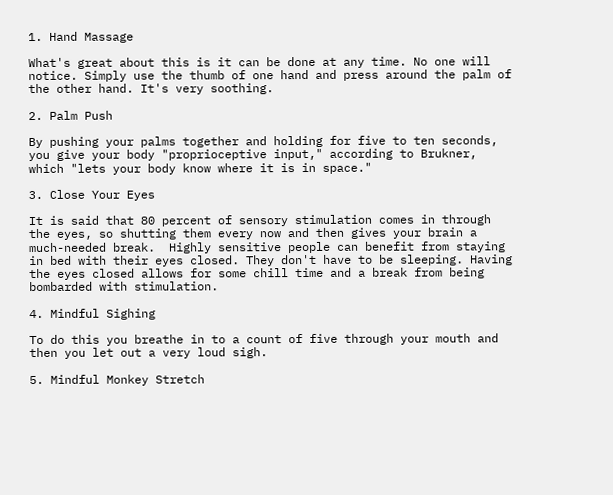1. Hand Massage

What's great about this is it can be done at any time. No one will notice. Simply use the thumb of one hand and press around the palm of the other hand. It's very soothing.

2. Palm Push

By pushing your palms together and holding for five to ten seconds, you give your body "proprioceptive input," according to Brukner, which "lets your body know where it is in space."

3. Close Your Eyes

It is said that 80 percent of sensory stimulation comes in through the eyes, so shutting them every now and then gives your brain a much-needed break.  Highly sensitive people can benefit from staying in bed with their eyes closed. They don't have to be sleeping. Having the eyes closed allows for some chill time and a break from being bombarded with stimulation.

4. Mindful Sighing

To do this you breathe in to a count of five through your mouth and then you let out a very loud sigh.

5. Mindful Monkey Stretch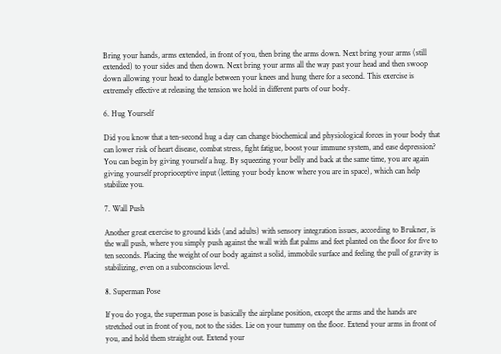Bring your hands, arms extended, in front of you, then bring the arms down. Next bring your arms (still extended) to your sides and then down. Next bring your arms all the way past your head and then swoop down allowing your head to dangle between your knees and hung there for a second. This exercise is extremely effective at releasing the tension we hold in different parts of our body.

6. Hug Yourself

Did you know that a ten-second hug a day can change biochemical and physiological forces in your body that can lower risk of heart disease, combat stress, fight fatigue, boost your immune system, and ease depression? You can begin by giving yourself a hug. By squeezing your belly and back at the same time, you are again giving yourself proprioceptive input (letting your body know where you are in space), which can help stabilize you.

7. Wall Push

Another great exercise to ground kids (and adults) with sensory integration issues, according to Brukner, is the wall push, where you simply push against the wall with flat palms and feet planted on the floor for five to ten seconds. Placing the weight of our body against a solid, immobile surface and feeling the pull of gravity is stabilizing, even on a subconscious level.

8. Superman Pose

If you do yoga, the superman pose is basically the airplane position, except the arms and the hands are stretched out in front of you, not to the sides. Lie on your tummy on the floor. Extend your arms in front of you, and hold them straight out. Extend your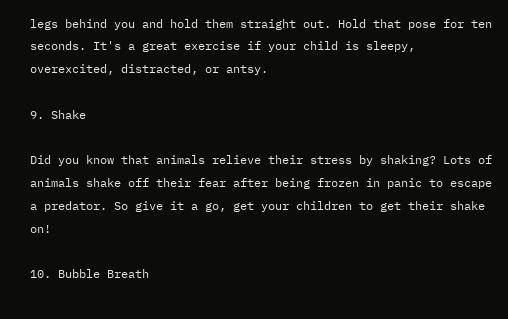legs behind you and hold them straight out. Hold that pose for ten seconds. It's a great exercise if your child is sleepy, overexcited, distracted, or antsy.

9. Shake

Did you know that animals relieve their stress by shaking? Lots of animals shake off their fear after being frozen in panic to escape a predator. So give it a go, get your children to get their shake on!

10. Bubble Breath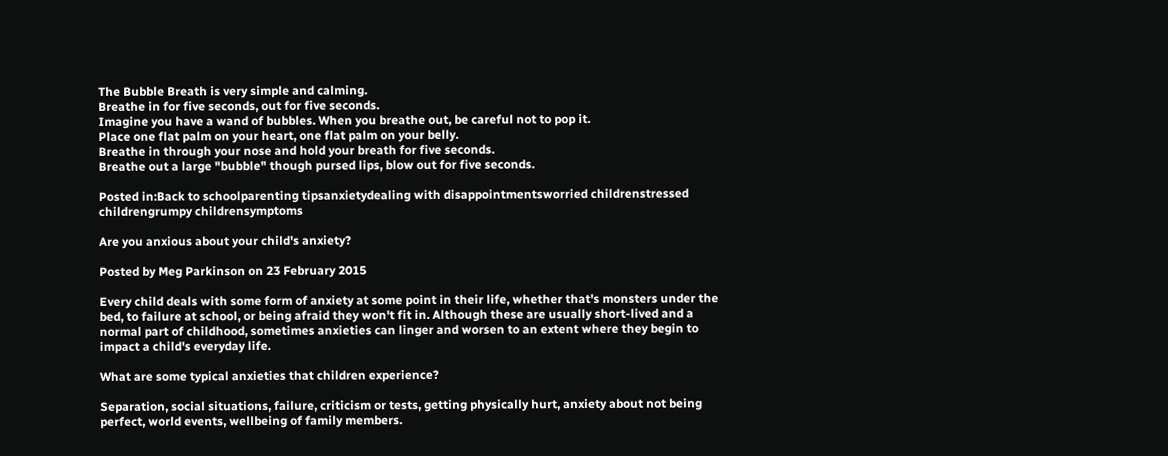The Bubble Breath is very simple and calming.
Breathe in for five seconds, out for five seconds.
Imagine you have a wand of bubbles. When you breathe out, be careful not to pop it.
Place one flat palm on your heart, one flat palm on your belly.
Breathe in through your nose and hold your breath for five seconds.
Breathe out a large "bubble" though pursed lips, blow out for five seconds.

Posted in:Back to schoolparenting tipsanxietydealing with disappointmentsworried childrenstressed childrengrumpy childrensymptoms

Are you anxious about your child's anxiety?

Posted by Meg Parkinson on 23 February 2015

Every child deals with some form of anxiety at some point in their life, whether that's monsters under the bed, to failure at school, or being afraid they won't fit in. Although these are usually short-lived and a normal part of childhood, sometimes anxieties can linger and worsen to an extent where they begin to impact a child's everyday life.

What are some typical anxieties that children experience?

Separation, social situations, failure, criticism or tests, getting physically hurt, anxiety about not being perfect, world events, wellbeing of family members.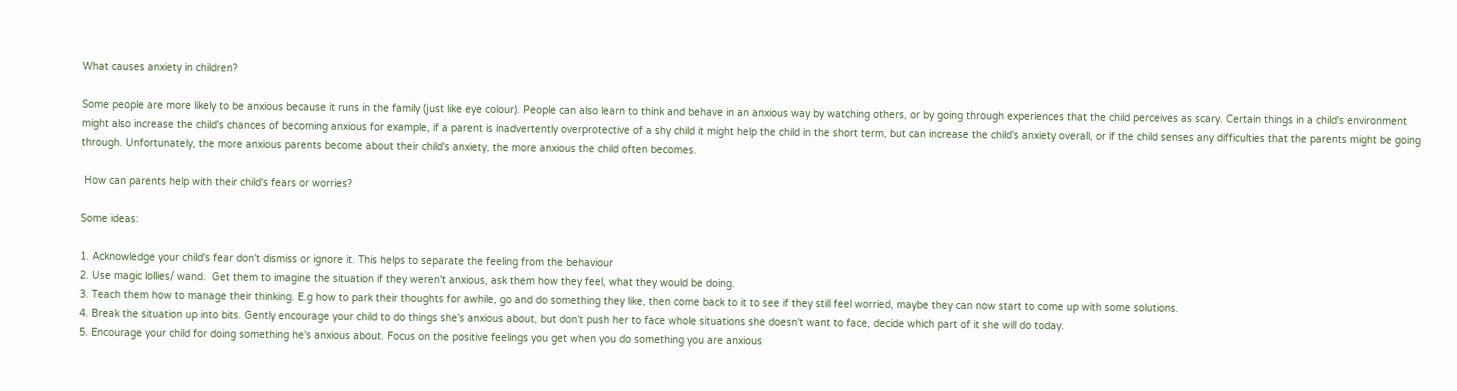What causes anxiety in children?

Some people are more likely to be anxious because it runs in the family (just like eye colour). People can also learn to think and behave in an anxious way by watching others, or by going through experiences that the child perceives as scary. Certain things in a child's environment might also increase the child's chances of becoming anxious for example, if a parent is inadvertently overprotective of a shy child it might help the child in the short term, but can increase the child's anxiety overall, or if the child senses any difficulties that the parents might be going through. Unfortunately, the more anxious parents become about their child's anxiety, the more anxious the child often becomes.

 How can parents help with their child's fears or worries?

Some ideas:

1. Acknowledge your child's fear don't dismiss or ignore it. This helps to separate the feeling from the behaviour
2. Use magic lollies/ wand.  Get them to imagine the situation if they weren't anxious, ask them how they feel, what they would be doing.
3. Teach them how to manage their thinking. E.g how to park their thoughts for awhile, go and do something they like, then come back to it to see if they still feel worried, maybe they can now start to come up with some solutions.
4. Break the situation up into bits. Gently encourage your child to do things she's anxious about, but don't push her to face whole situations she doesn't want to face, decide which part of it she will do today.
5. Encourage your child for doing something he's anxious about. Focus on the positive feelings you get when you do something you are anxious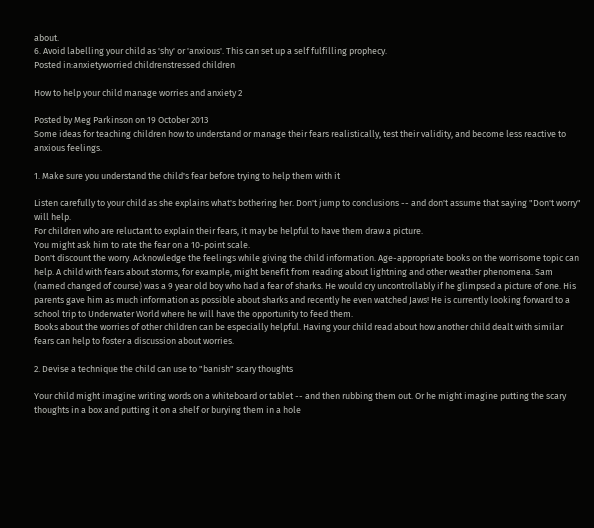about.
6. Avoid labelling your child as 'shy' or 'anxious'. This can set up a self fulfilling prophecy.
Posted in:anxietyworried childrenstressed children

How to help your child manage worries and anxiety 2

Posted by Meg Parkinson on 19 October 2013
Some ideas for teaching children how to understand or manage their fears realistically, test their validity, and become less reactive to anxious feelings.

1. Make sure you understand the child's fear before trying to help them with it

Listen carefully to your child as she explains what's bothering her. Don't jump to conclusions -- and don't assume that saying "Don't worry" will help.
For children who are reluctant to explain their fears, it may be helpful to have them draw a picture.
You might ask him to rate the fear on a 10-point scale.
Don't discount the worry. Acknowledge the feelings while giving the child information. Age-appropriate books on the worrisome topic can help. A child with fears about storms, for example, might benefit from reading about lightning and other weather phenomena. Sam (named changed of course) was a 9 year old boy who had a fear of sharks. He would cry uncontrollably if he glimpsed a picture of one. His parents gave him as much information as possible about sharks and recently he even watched Jaws! He is currently looking forward to a school trip to Underwater World where he will have the opportunity to feed them.
Books about the worries of other children can be especially helpful. Having your child read about how another child dealt with similar fears can help to foster a discussion about worries.

2. Devise a technique the child can use to "banish" scary thoughts

Your child might imagine writing words on a whiteboard or tablet -- and then rubbing them out. Or he might imagine putting the scary thoughts in a box and putting it on a shelf or burying them in a hole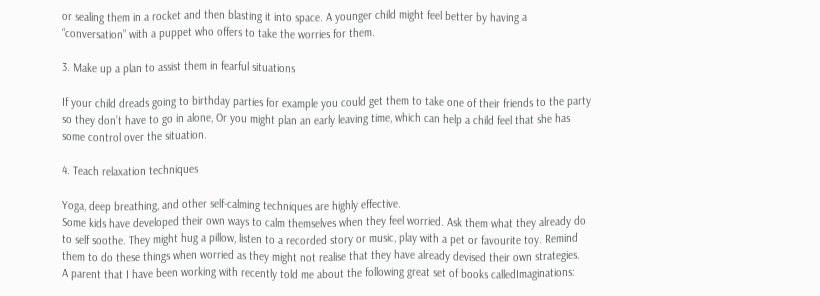or sealing them in a rocket and then blasting it into space. A younger child might feel better by having a “conversation” with a puppet who offers to take the worries for them.

3. Make up a plan to assist them in fearful situations

If your child dreads going to birthday parties for example you could get them to take one of their friends to the party so they don’t have to go in alone, Or you might plan an early leaving time, which can help a child feel that she has some control over the situation.

4. Teach relaxation techniques

Yoga, deep breathing, and other self-calming techniques are highly effective.
Some kids have developed their own ways to calm themselves when they feel worried. Ask them what they already do to self soothe. They might hug a pillow, listen to a recorded story or music, play with a pet or favourite toy. Remind them to do these things when worried as they might not realise that they have already devised their own strategies.
A parent that I have been working with recently told me about the following great set of books calledImaginations: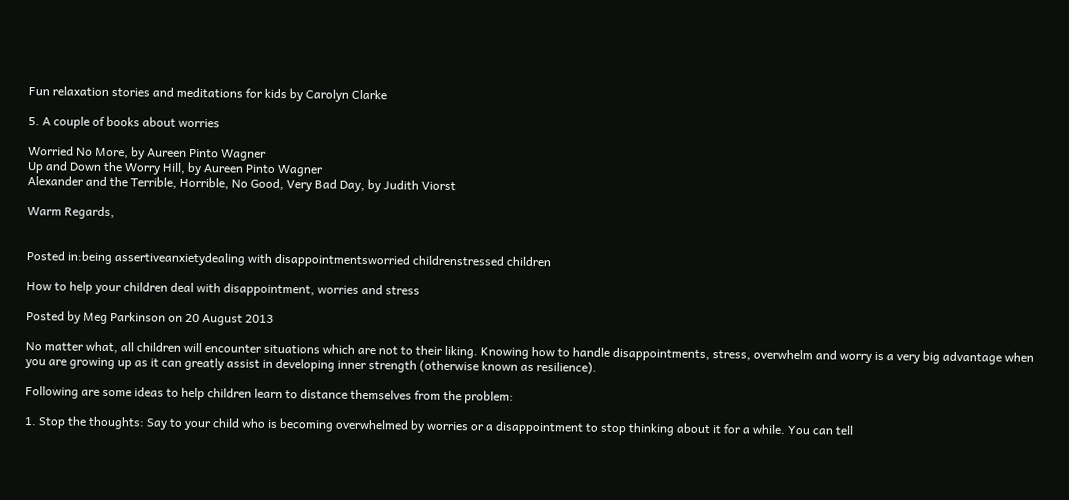Fun relaxation stories and meditations for kids by Carolyn Clarke

5. A couple of books about worries

Worried No More, by Aureen Pinto Wagner
Up and Down the Worry Hill, by Aureen Pinto Wagner
Alexander and the Terrible, Horrible, No Good, Very Bad Day, by Judith Viorst

Warm Regards,


Posted in:being assertiveanxietydealing with disappointmentsworried childrenstressed children

How to help your children deal with disappointment, worries and stress

Posted by Meg Parkinson on 20 August 2013

No matter what, all children will encounter situations which are not to their liking. Knowing how to handle disappointments, stress, overwhelm and worry is a very big advantage when you are growing up as it can greatly assist in developing inner strength (otherwise known as resilience).

Following are some ideas to help children learn to distance themselves from the problem:

1. Stop the thoughts: Say to your child who is becoming overwhelmed by worries or a disappointment to stop thinking about it for a while. You can tell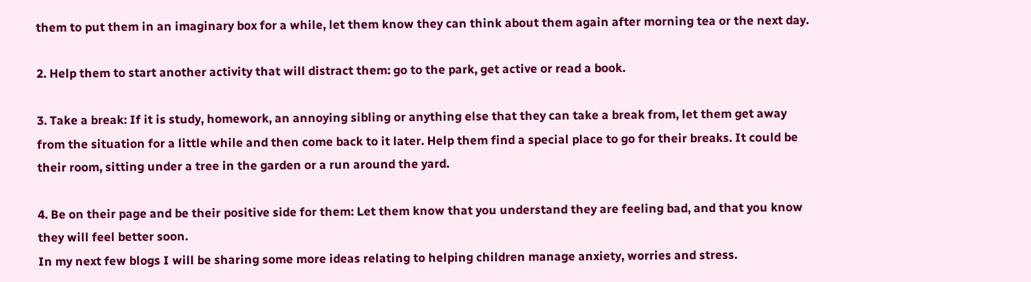them to put them in an imaginary box for a while, let them know they can think about them again after morning tea or the next day.

2. Help them to start another activity that will distract them: go to the park, get active or read a book.

3. Take a break: If it is study, homework, an annoying sibling or anything else that they can take a break from, let them get away from the situation for a little while and then come back to it later. Help them find a special place to go for their breaks. It could be their room, sitting under a tree in the garden or a run around the yard.

4. Be on their page and be their positive side for them: Let them know that you understand they are feeling bad, and that you know they will feel better soon.
In my next few blogs I will be sharing some more ideas relating to helping children manage anxiety, worries and stress.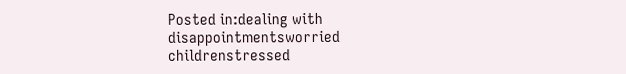Posted in:dealing with disappointmentsworried childrenstressed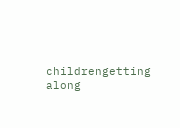childrengetting along